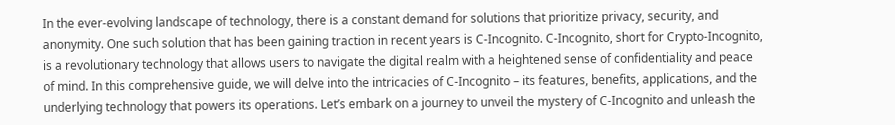In the ever-evolving landscape of technology, there is a constant demand for solutions that prioritize privacy, security, and anonymity. One such solution that has been gaining traction in recent years is C-Incognito. C-Incognito, short for Crypto-Incognito, is a revolutionary technology that allows users to navigate the digital realm with a heightened sense of confidentiality and peace of mind. In this comprehensive guide, we will delve into the intricacies of C-Incognito – its features, benefits, applications, and the underlying technology that powers its operations. Let’s embark on a journey to unveil the mystery of C-Incognito and unleash the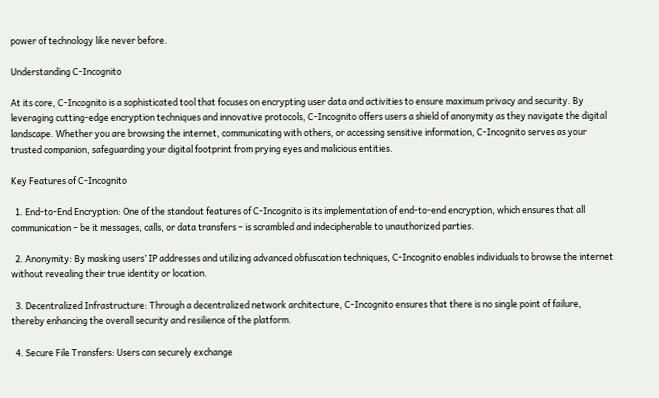power of technology like never before.

Understanding C-Incognito

At its core, C-Incognito is a sophisticated tool that focuses on encrypting user data and activities to ensure maximum privacy and security. By leveraging cutting-edge encryption techniques and innovative protocols, C-Incognito offers users a shield of anonymity as they navigate the digital landscape. Whether you are browsing the internet, communicating with others, or accessing sensitive information, C-Incognito serves as your trusted companion, safeguarding your digital footprint from prying eyes and malicious entities.

Key Features of C-Incognito

  1. End-to-End Encryption: One of the standout features of C-Incognito is its implementation of end-to-end encryption, which ensures that all communication – be it messages, calls, or data transfers – is scrambled and indecipherable to unauthorized parties.

  2. Anonymity: By masking users’ IP addresses and utilizing advanced obfuscation techniques, C-Incognito enables individuals to browse the internet without revealing their true identity or location.

  3. Decentralized Infrastructure: Through a decentralized network architecture, C-Incognito ensures that there is no single point of failure, thereby enhancing the overall security and resilience of the platform.

  4. Secure File Transfers: Users can securely exchange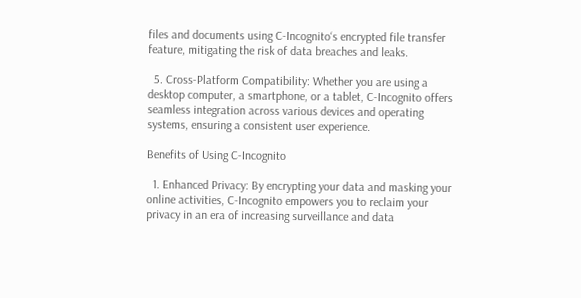files and documents using C-Incognito‘s encrypted file transfer feature, mitigating the risk of data breaches and leaks.

  5. Cross-Platform Compatibility: Whether you are using a desktop computer, a smartphone, or a tablet, C-Incognito offers seamless integration across various devices and operating systems, ensuring a consistent user experience.

Benefits of Using C-Incognito

  1. Enhanced Privacy: By encrypting your data and masking your online activities, C-Incognito empowers you to reclaim your privacy in an era of increasing surveillance and data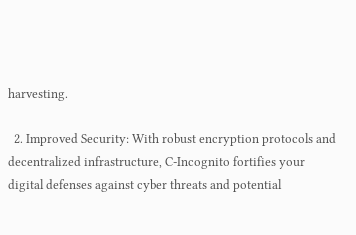harvesting.

  2. Improved Security: With robust encryption protocols and decentralized infrastructure, C-Incognito fortifies your digital defenses against cyber threats and potential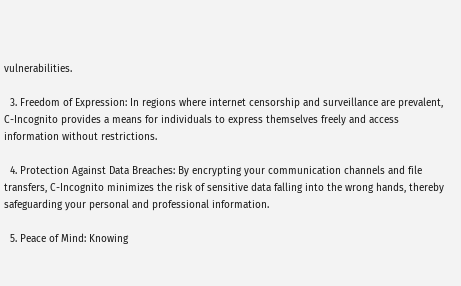vulnerabilities.

  3. Freedom of Expression: In regions where internet censorship and surveillance are prevalent, C-Incognito provides a means for individuals to express themselves freely and access information without restrictions.

  4. Protection Against Data Breaches: By encrypting your communication channels and file transfers, C-Incognito minimizes the risk of sensitive data falling into the wrong hands, thereby safeguarding your personal and professional information.

  5. Peace of Mind: Knowing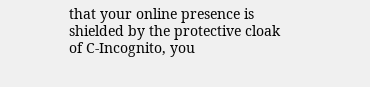that your online presence is shielded by the protective cloak of C-Incognito, you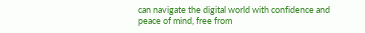can navigate the digital world with confidence and peace of mind, free from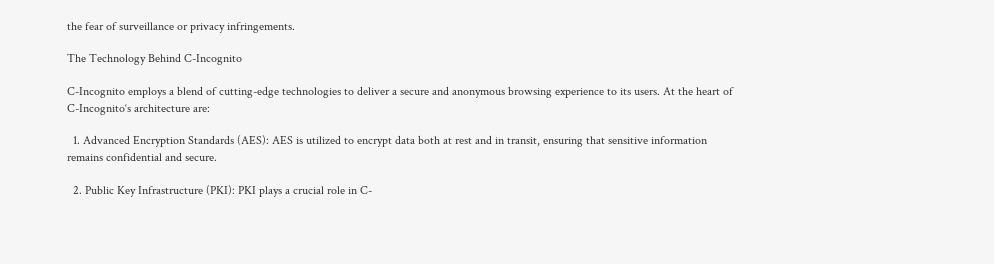the fear of surveillance or privacy infringements.

The Technology Behind C-Incognito

C-Incognito employs a blend of cutting-edge technologies to deliver a secure and anonymous browsing experience to its users. At the heart of C-Incognito‘s architecture are:

  1. Advanced Encryption Standards (AES): AES is utilized to encrypt data both at rest and in transit, ensuring that sensitive information remains confidential and secure.

  2. Public Key Infrastructure (PKI): PKI plays a crucial role in C-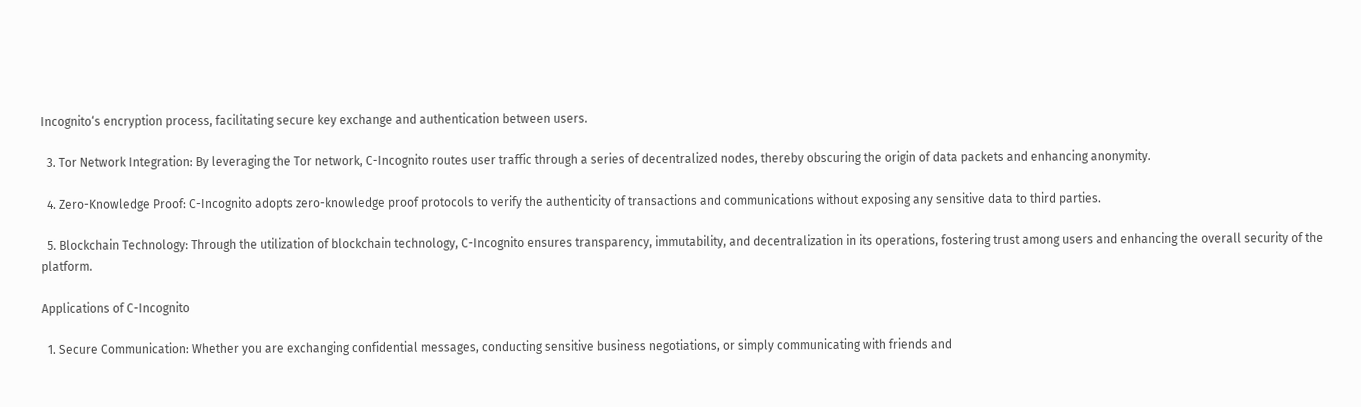Incognito‘s encryption process, facilitating secure key exchange and authentication between users.

  3. Tor Network Integration: By leveraging the Tor network, C-Incognito routes user traffic through a series of decentralized nodes, thereby obscuring the origin of data packets and enhancing anonymity.

  4. Zero-Knowledge Proof: C-Incognito adopts zero-knowledge proof protocols to verify the authenticity of transactions and communications without exposing any sensitive data to third parties.

  5. Blockchain Technology: Through the utilization of blockchain technology, C-Incognito ensures transparency, immutability, and decentralization in its operations, fostering trust among users and enhancing the overall security of the platform.

Applications of C-Incognito

  1. Secure Communication: Whether you are exchanging confidential messages, conducting sensitive business negotiations, or simply communicating with friends and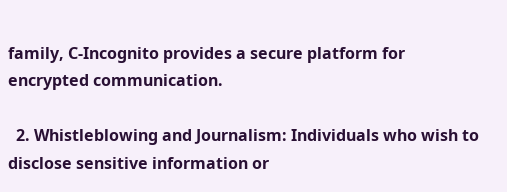family, C-Incognito provides a secure platform for encrypted communication.

  2. Whistleblowing and Journalism: Individuals who wish to disclose sensitive information or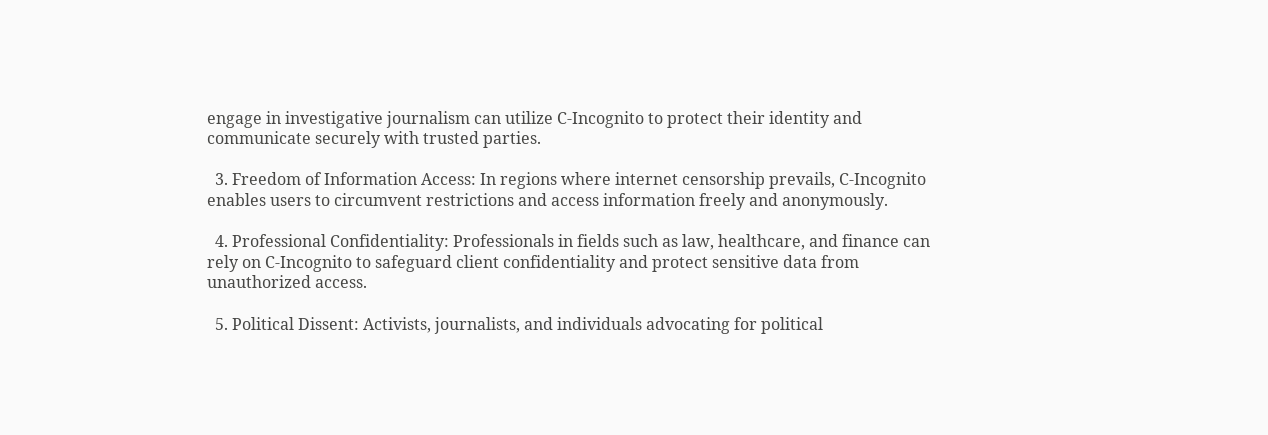engage in investigative journalism can utilize C-Incognito to protect their identity and communicate securely with trusted parties.

  3. Freedom of Information Access: In regions where internet censorship prevails, C-Incognito enables users to circumvent restrictions and access information freely and anonymously.

  4. Professional Confidentiality: Professionals in fields such as law, healthcare, and finance can rely on C-Incognito to safeguard client confidentiality and protect sensitive data from unauthorized access.

  5. Political Dissent: Activists, journalists, and individuals advocating for political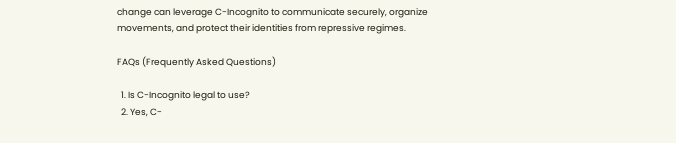change can leverage C-Incognito to communicate securely, organize movements, and protect their identities from repressive regimes.

FAQs (Frequently Asked Questions)

  1. Is C-Incognito legal to use?
  2. Yes, C-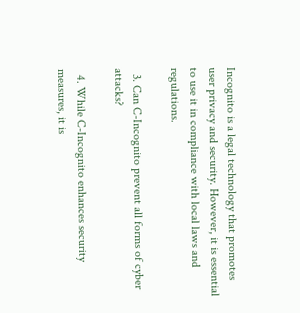Incognito is a legal technology that promotes user privacy and security. However, it is essential to use it in compliance with local laws and regulations.

  3. Can C-Incognito prevent all forms of cyber attacks?

  4. While C-Incognito enhances security measures, it is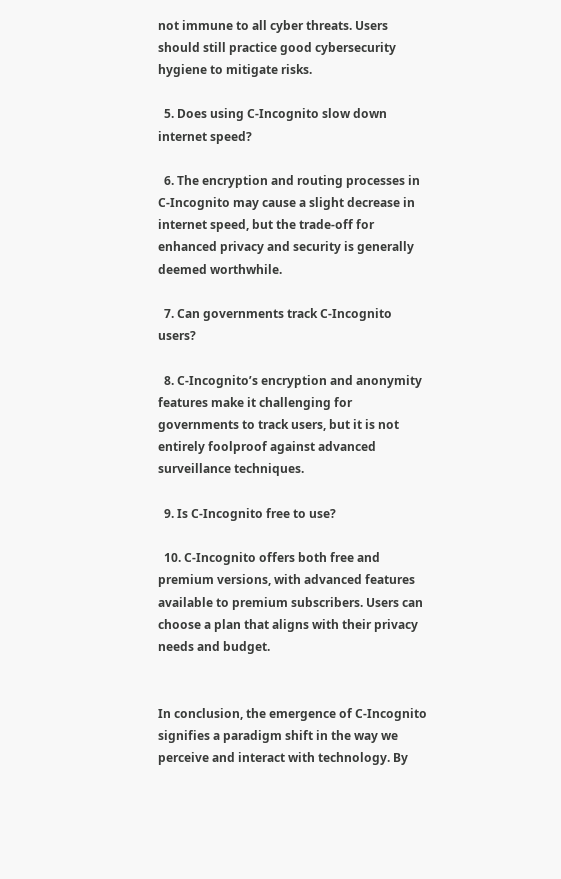not immune to all cyber threats. Users should still practice good cybersecurity hygiene to mitigate risks.

  5. Does using C-Incognito slow down internet speed?

  6. The encryption and routing processes in C-Incognito may cause a slight decrease in internet speed, but the trade-off for enhanced privacy and security is generally deemed worthwhile.

  7. Can governments track C-Incognito users?

  8. C-Incognito’s encryption and anonymity features make it challenging for governments to track users, but it is not entirely foolproof against advanced surveillance techniques.

  9. Is C-Incognito free to use?

  10. C-Incognito offers both free and premium versions, with advanced features available to premium subscribers. Users can choose a plan that aligns with their privacy needs and budget.


In conclusion, the emergence of C-Incognito signifies a paradigm shift in the way we perceive and interact with technology. By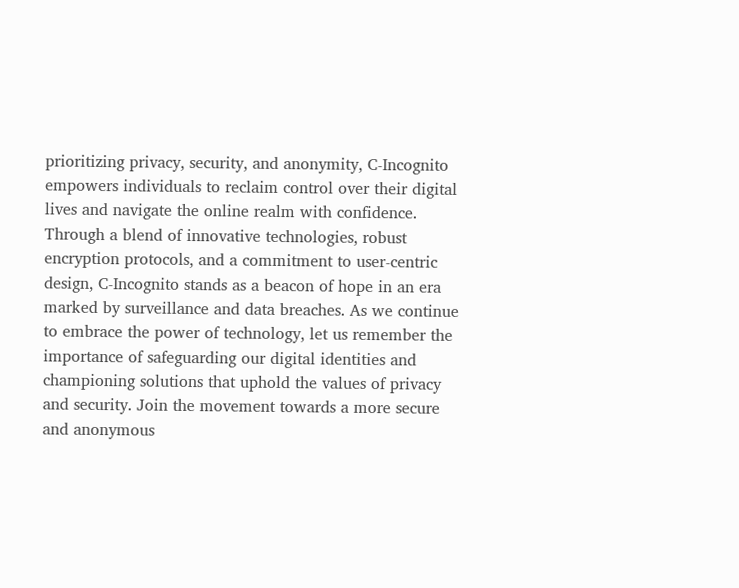prioritizing privacy, security, and anonymity, C-Incognito empowers individuals to reclaim control over their digital lives and navigate the online realm with confidence. Through a blend of innovative technologies, robust encryption protocols, and a commitment to user-centric design, C-Incognito stands as a beacon of hope in an era marked by surveillance and data breaches. As we continue to embrace the power of technology, let us remember the importance of safeguarding our digital identities and championing solutions that uphold the values of privacy and security. Join the movement towards a more secure and anonymous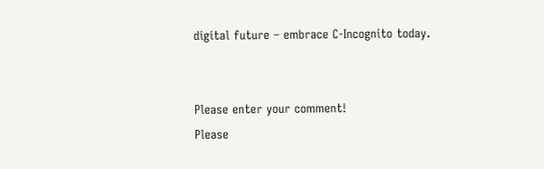digital future – embrace C-Incognito today.


Please enter your comment!
Please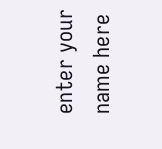enter your name here